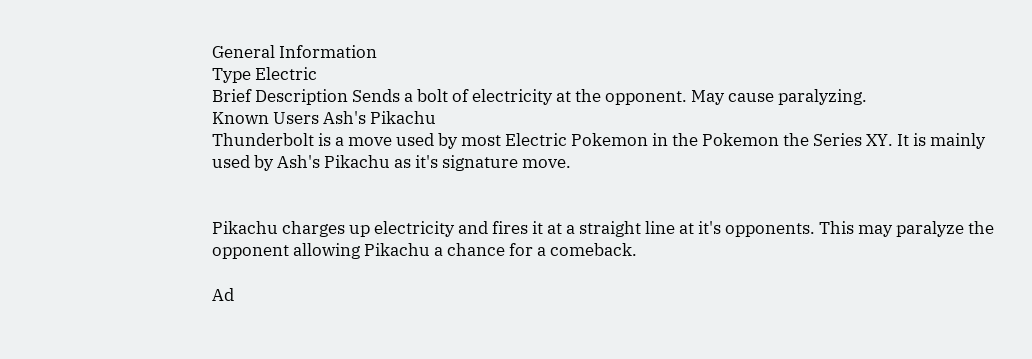General Information
Type Electric
Brief Description Sends a bolt of electricity at the opponent. May cause paralyzing.
Known Users Ash's Pikachu
Thunderbolt is a move used by most Electric Pokemon in the Pokemon the Series XY. It is mainly used by Ash's Pikachu as it's signature move.


Pikachu charges up electricity and fires it at a straight line at it's opponents. This may paralyze the opponent allowing Pikachu a chance for a comeback.

Ad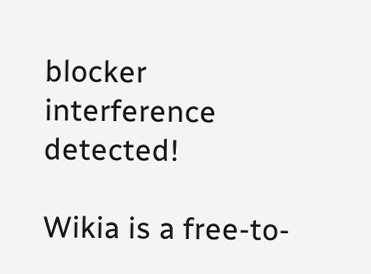blocker interference detected!

Wikia is a free-to-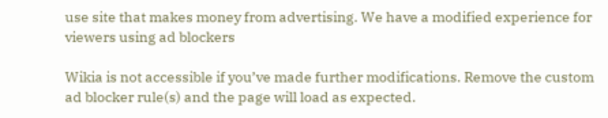use site that makes money from advertising. We have a modified experience for viewers using ad blockers

Wikia is not accessible if you’ve made further modifications. Remove the custom ad blocker rule(s) and the page will load as expected.